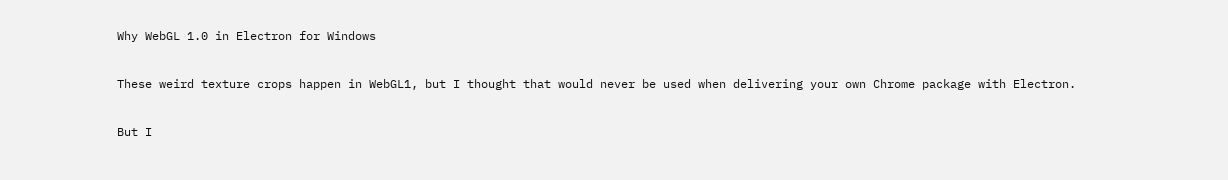Why WebGL 1.0 in Electron for Windows

These weird texture crops happen in WebGL1, but I thought that would never be used when delivering your own Chrome package with Electron.

But I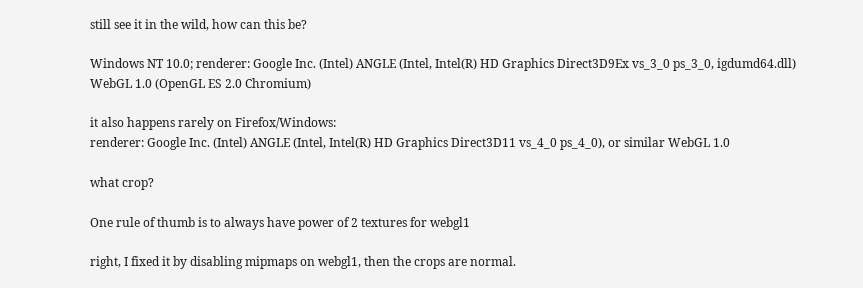still see it in the wild, how can this be?

Windows NT 10.0; renderer: Google Inc. (Intel) ANGLE (Intel, Intel(R) HD Graphics Direct3D9Ex vs_3_0 ps_3_0, igdumd64.dll) WebGL 1.0 (OpenGL ES 2.0 Chromium)

it also happens rarely on Firefox/Windows:
renderer: Google Inc. (Intel) ANGLE (Intel, Intel(R) HD Graphics Direct3D11 vs_4_0 ps_4_0), or similar WebGL 1.0

what crop?

One rule of thumb is to always have power of 2 textures for webgl1

right, I fixed it by disabling mipmaps on webgl1, then the crops are normal.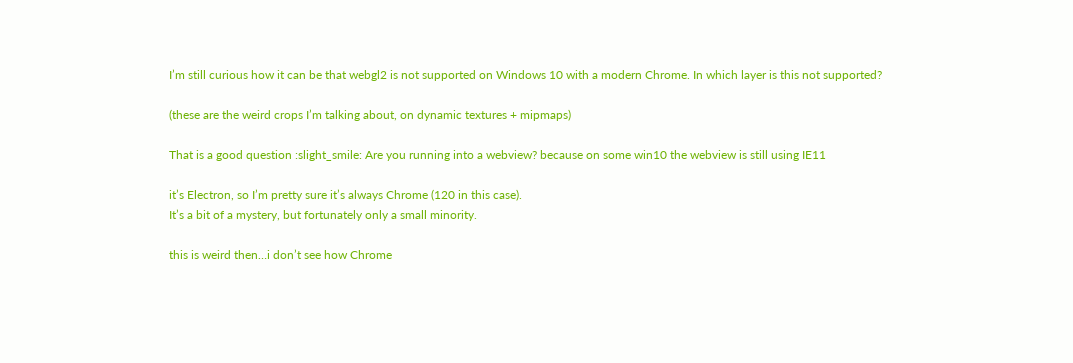I’m still curious how it can be that webgl2 is not supported on Windows 10 with a modern Chrome. In which layer is this not supported?

(these are the weird crops I’m talking about, on dynamic textures + mipmaps)

That is a good question :slight_smile: Are you running into a webview? because on some win10 the webview is still using IE11

it’s Electron, so I’m pretty sure it’s always Chrome (120 in this case).
It’s a bit of a mystery, but fortunately only a small minority.

this is weird then…i don’t see how Chrome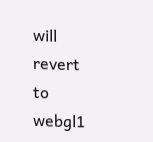will revert to webgl1